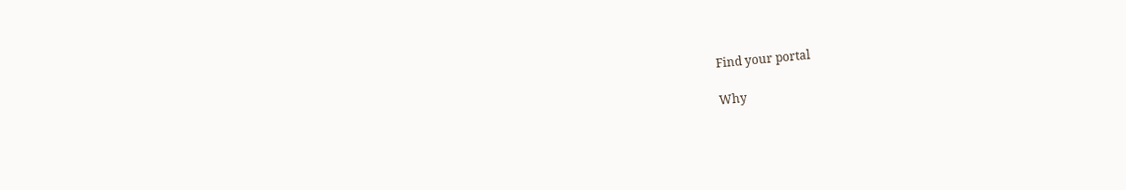Find your portal

Why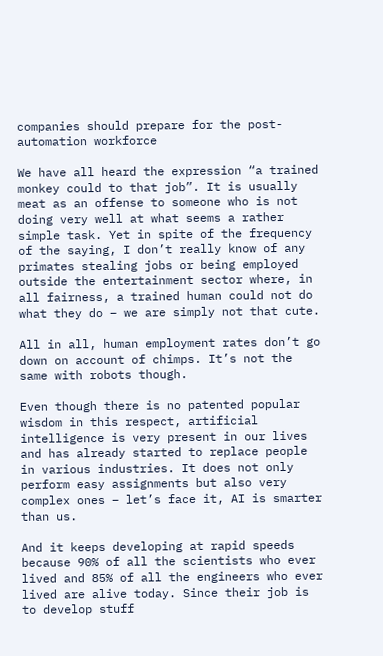companies should prepare for the post-automation workforce

We have all heard the expression “a trained monkey could to that job”. It is usually meat as an offense to someone who is not doing very well at what seems a rather simple task. Yet in spite of the frequency of the saying, I don’t really know of any primates stealing jobs or being employed outside the entertainment sector where, in all fairness, a trained human could not do what they do – we are simply not that cute.

All in all, human employment rates don’t go down on account of chimps. It’s not the same with robots though.

Even though there is no patented popular wisdom in this respect, artificial intelligence is very present in our lives and has already started to replace people in various industries. It does not only perform easy assignments but also very complex ones – let’s face it, AI is smarter than us.

And it keeps developing at rapid speeds because 90% of all the scientists who ever lived and 85% of all the engineers who ever lived are alive today. Since their job is to develop stuff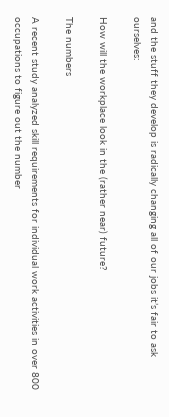and the stuff they develop is radically changing all of our jobs it’s fair to ask ourselves:

How will the workplace look in the (rather near) future?

The numbers

A recent study analyzed skill requirements for individual work activities in over 800 occupations to figure out the number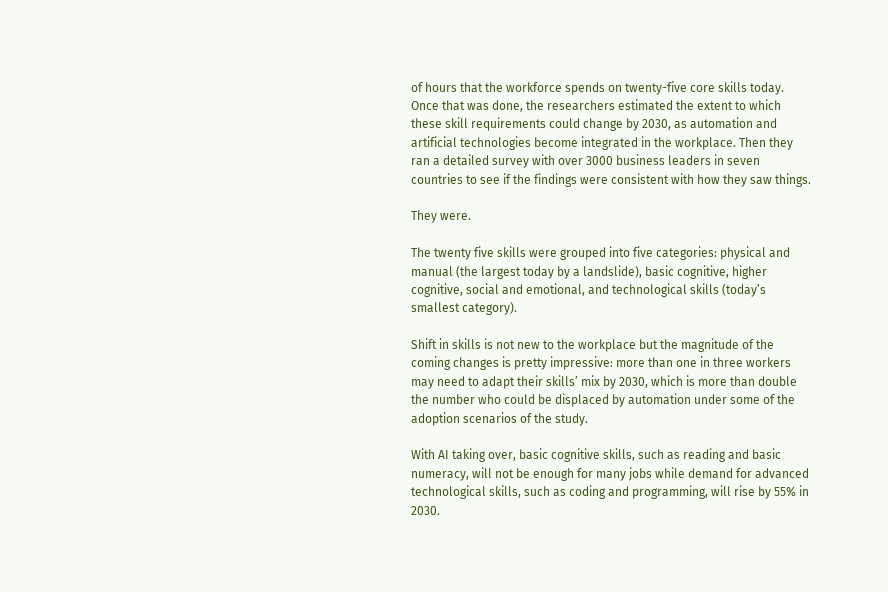of hours that the workforce spends on twenty-five core skills today. Once that was done, the researchers estimated the extent to which these skill requirements could change by 2030, as automation and artificial technologies become integrated in the workplace. Then they ran a detailed survey with over 3000 business leaders in seven countries to see if the findings were consistent with how they saw things.

They were.

The twenty five skills were grouped into five categories: physical and manual (the largest today by a landslide), basic cognitive, higher cognitive, social and emotional, and technological skills (today’s smallest category).

Shift in skills is not new to the workplace but the magnitude of the coming changes is pretty impressive: more than one in three workers may need to adapt their skills’ mix by 2030, which is more than double the number who could be displaced by automation under some of the adoption scenarios of the study.

With AI taking over, basic cognitive skills, such as reading and basic numeracy, will not be enough for many jobs while demand for advanced technological skills, such as coding and programming, will rise by 55% in 2030.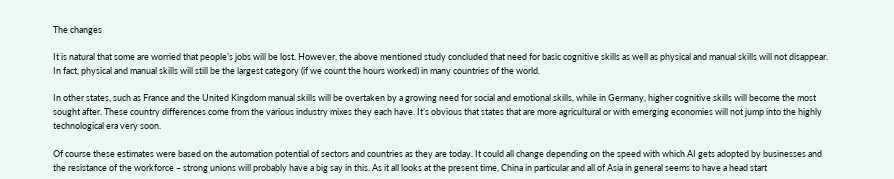The changes

It is natural that some are worried that people’s jobs will be lost. However, the above mentioned study concluded that need for basic cognitive skills as well as physical and manual skills will not disappear. In fact, physical and manual skills will still be the largest category (if we count the hours worked) in many countries of the world.

In other states, such as France and the United Kingdom manual skills will be overtaken by a growing need for social and emotional skills, while in Germany, higher cognitive skills will become the most sought after. These country differences come from the various industry mixes they each have. It’s obvious that states that are more agricultural or with emerging economies will not jump into the highly technological era very soon.

Of course these estimates were based on the automation potential of sectors and countries as they are today. It could all change depending on the speed with which AI gets adopted by businesses and the resistance of the workforce – strong unions will probably have a big say in this. As it all looks at the present time, China in particular and all of Asia in general seems to have a head start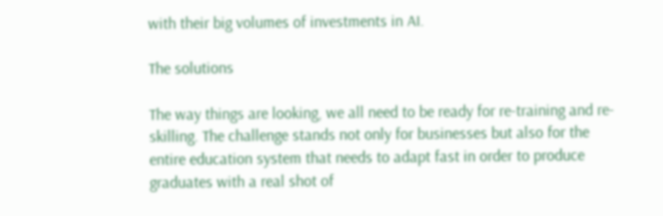with their big volumes of investments in AI.

The solutions

The way things are looking, we all need to be ready for re-training and re-skilling. The challenge stands not only for businesses but also for the entire education system that needs to adapt fast in order to produce graduates with a real shot of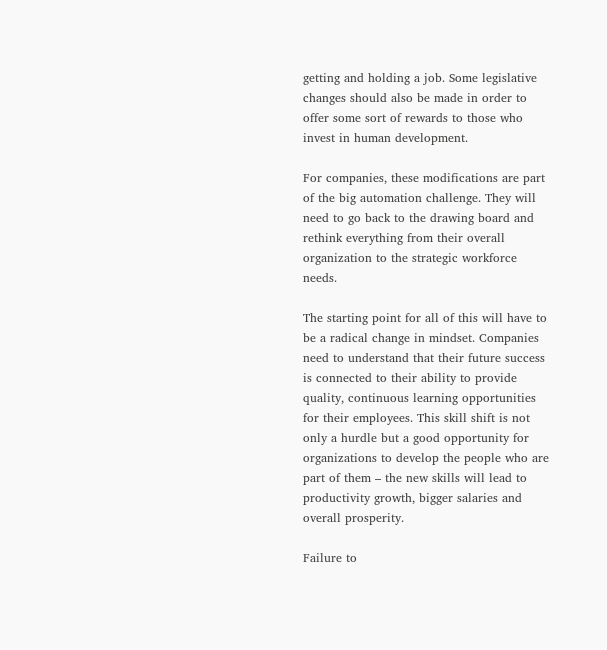getting and holding a job. Some legislative changes should also be made in order to offer some sort of rewards to those who invest in human development.

For companies, these modifications are part of the big automation challenge. They will need to go back to the drawing board and rethink everything from their overall organization to the strategic workforce needs.

The starting point for all of this will have to be a radical change in mindset. Companies need to understand that their future success is connected to their ability to provide quality, continuous learning opportunities for their employees. This skill shift is not only a hurdle but a good opportunity for organizations to develop the people who are part of them – the new skills will lead to productivity growth, bigger salaries and overall prosperity.

Failure to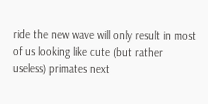ride the new wave will only result in most of us looking like cute (but rather useless) primates next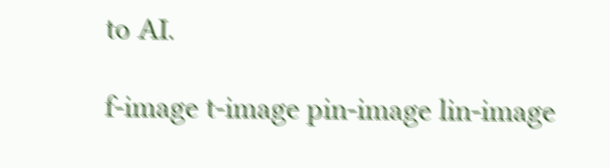to AI.

f-image t-image pin-image lin-image